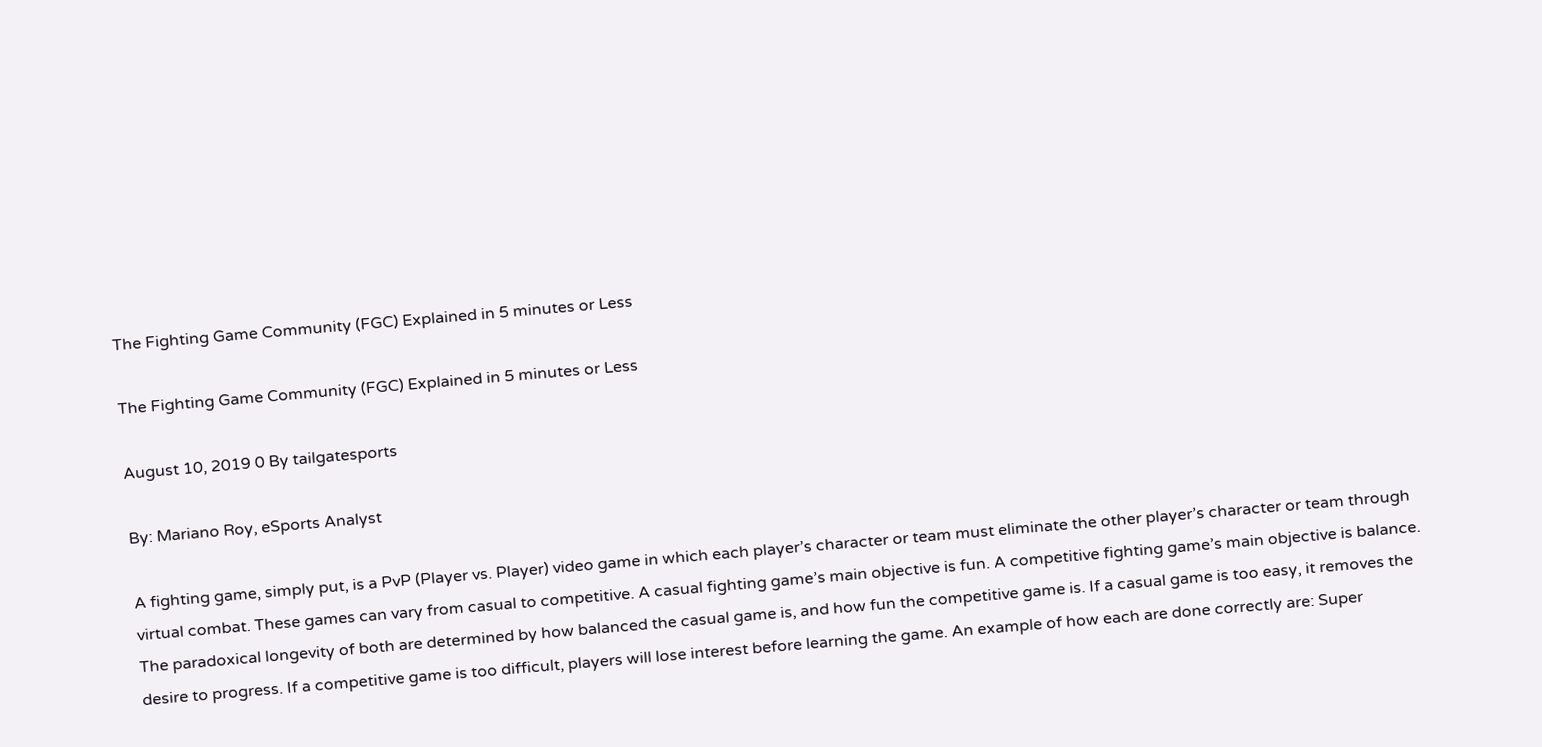The Fighting Game Community (FGC) Explained in 5 minutes or Less

The Fighting Game Community (FGC) Explained in 5 minutes or Less

August 10, 2019 0 By tailgatesports

By: Mariano Roy, eSports Analyst

A fighting game, simply put, is a PvP (Player vs. Player) video game in which each player’s character or team must eliminate the other player’s character or team through virtual combat. These games can vary from casual to competitive. A casual fighting game’s main objective is fun. A competitive fighting game’s main objective is balance. The paradoxical longevity of both are determined by how balanced the casual game is, and how fun the competitive game is. If a casual game is too easy, it removes the desire to progress. If a competitive game is too difficult, players will lose interest before learning the game. An example of how each are done correctly are: Super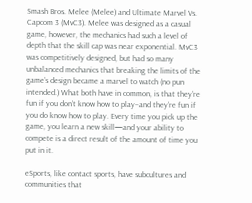Smash Bros. Melee (Melee) and Ultimate Marvel Vs. Capcom 3 (MvC3). Melee was designed as a casual game, however, the mechanics had such a level of depth that the skill cap was near exponential. MvC3 was competitively designed, but had so many unbalanced mechanics that breaking the limits of the game’s design became a marvel to watch (no pun intended.) What both have in common, is that they’re fun if you don’t know how to play–and they’re fun if you do know how to play. Every time you pick up the game, you learn a new skill—and your ability to compete is a direct result of the amount of time you put in it.

eSports, like contact sports, have subcultures and communities that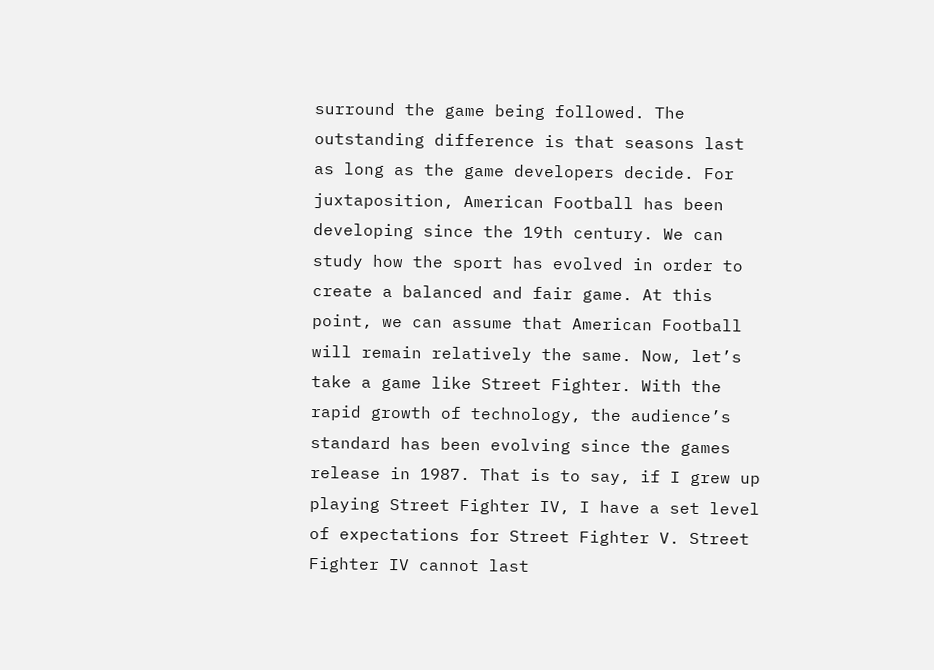surround the game being followed. The outstanding difference is that seasons last as long as the game developers decide. For juxtaposition, American Football has been developing since the 19th century. We can study how the sport has evolved in order to create a balanced and fair game. At this point, we can assume that American Football will remain relatively the same. Now, let’s take a game like Street Fighter. With the rapid growth of technology, the audience’s standard has been evolving since the games release in 1987. That is to say, if I grew up playing Street Fighter IV, I have a set level of expectations for Street Fighter V. Street Fighter IV cannot last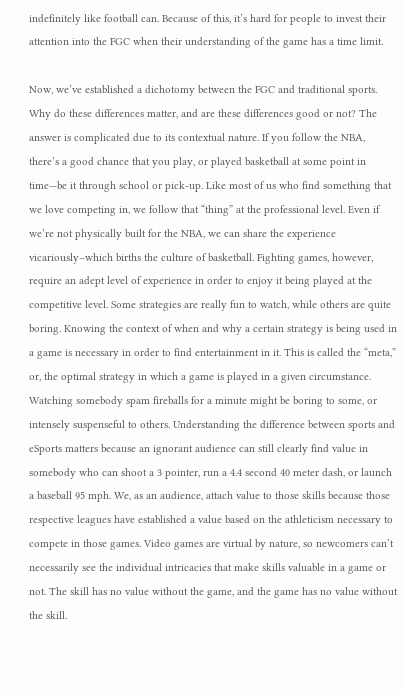indefinitely like football can. Because of this, it’s hard for people to invest their attention into the FGC when their understanding of the game has a time limit.

Now, we’ve established a dichotomy between the FGC and traditional sports. Why do these differences matter, and are these differences good or not? The answer is complicated due to its contextual nature. If you follow the NBA, there’s a good chance that you play, or played basketball at some point in time—be it through school or pick-up. Like most of us who find something that we love competing in, we follow that “thing” at the professional level. Even if we’re not physically built for the NBA, we can share the experience vicariously–which births the culture of basketball. Fighting games, however, require an adept level of experience in order to enjoy it being played at the competitive level. Some strategies are really fun to watch, while others are quite boring. Knowing the context of when and why a certain strategy is being used in a game is necessary in order to find entertainment in it. This is called the “meta,” or, the optimal strategy in which a game is played in a given circumstance. Watching somebody spam fireballs for a minute might be boring to some, or intensely suspenseful to others. Understanding the difference between sports and eSports matters because an ignorant audience can still clearly find value in somebody who can shoot a 3 pointer, run a 4.4 second 40 meter dash, or launch a baseball 95 mph. We, as an audience, attach value to those skills because those respective leagues have established a value based on the athleticism necessary to compete in those games. Video games are virtual by nature, so newcomers can’t necessarily see the individual intricacies that make skills valuable in a game or not. The skill has no value without the game, and the game has no value without the skill.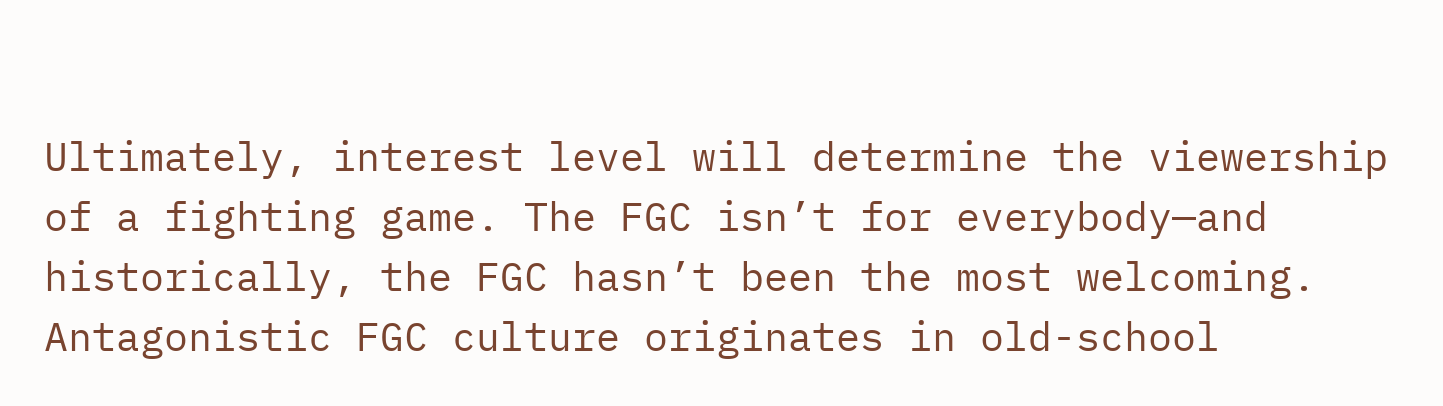Ultimately, interest level will determine the viewership of a fighting game. The FGC isn’t for everybody—and historically, the FGC hasn’t been the most welcoming. Antagonistic FGC culture originates in old-school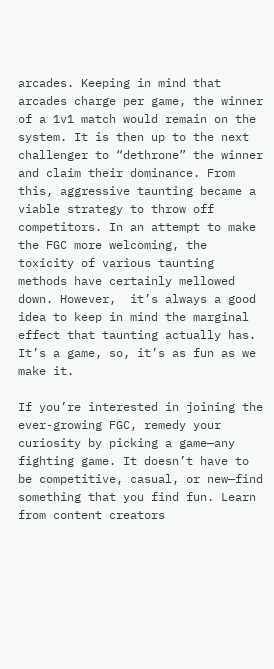arcades. Keeping in mind that arcades charge per game, the winner of a 1v1 match would remain on the system. It is then up to the next challenger to “dethrone” the winner and claim their dominance. From this, aggressive taunting became a viable strategy to throw off competitors. In an attempt to make the FGC more welcoming, the toxicity of various taunting methods have certainly mellowed down. However,  it’s always a good idea to keep in mind the marginal effect that taunting actually has. It’s a game, so, it’s as fun as we make it.

If you’re interested in joining the ever-growing FGC, remedy your curiosity by picking a game—any fighting game. It doesn’t have to be competitive, casual, or new—find something that you find fun. Learn from content creators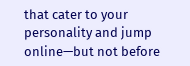that cater to your personality and jump online—but not before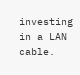investing in a LAN cable.